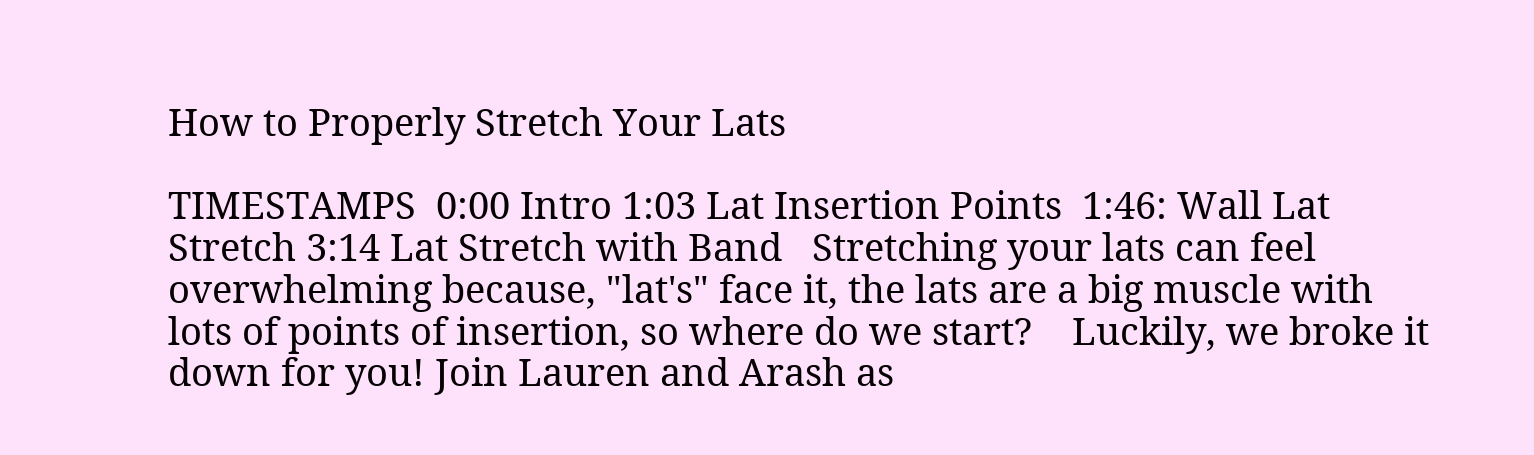How to Properly Stretch Your Lats

TIMESTAMPS  0:00 Intro 1:03 Lat Insertion Points  1:46: Wall Lat Stretch 3:14 Lat Stretch with Band   Stretching your lats can feel overwhelming because, "lat's" face it, the lats are a big muscle with lots of points of insertion, so where do we start?    Luckily, we broke it down for you! Join Lauren and Arash as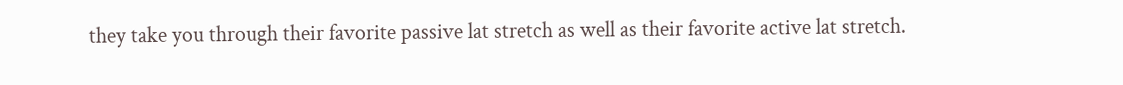they take you through their favorite passive lat stretch as well as their favorite active lat stretch.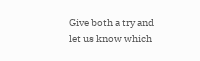Give both a try and let us know which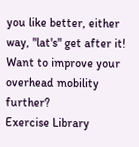you like better, either way, "lat's" get after it!    Want to improve your overhead mobility further?
Exercise Library